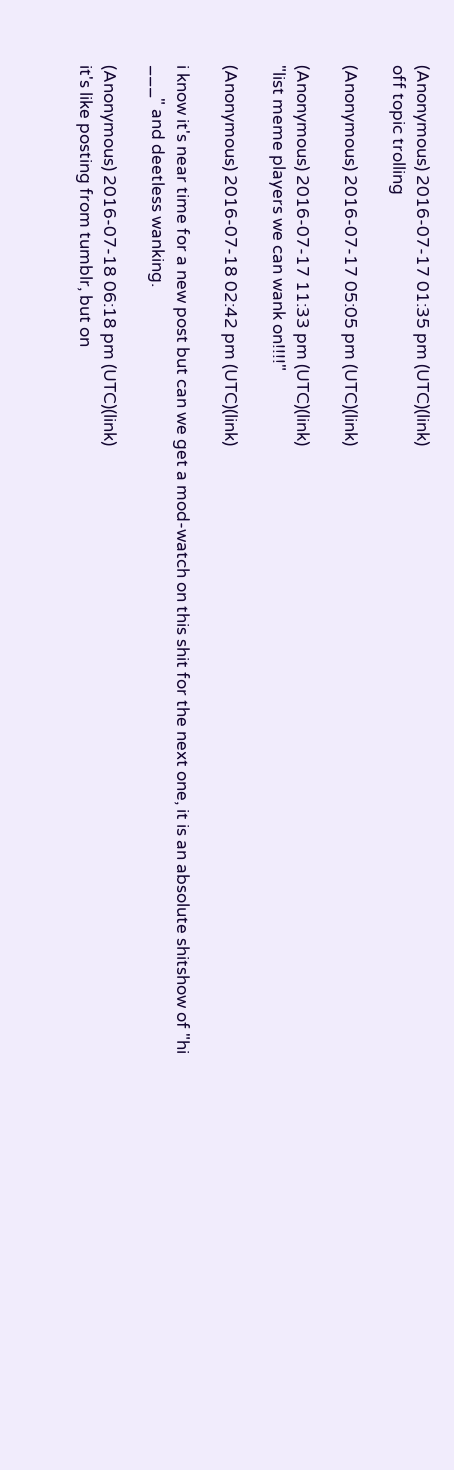(Anonymous) 2016-07-17 01:35 pm (UTC)(link)
off topic trolling

(Anonymous) 2016-07-17 05:05 pm (UTC)(link)

(Anonymous) 2016-07-17 11:33 pm (UTC)(link)
"list meme players we can wank on!!!!"

(Anonymous) 2016-07-18 02:42 pm (UTC)(link)

i know it's near time for a new post but can we get a mod-watch on this shit for the next one, it is an absolute shitshow of "hi ___" and deetless wanking.

(Anonymous) 2016-07-18 06:18 pm (UTC)(link)
it's like posting from tumblr, but on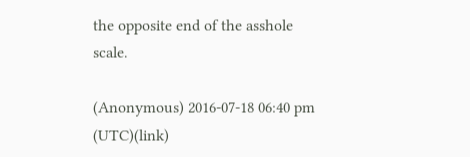the opposite end of the asshole scale.

(Anonymous) 2016-07-18 06:40 pm (UTC)(link)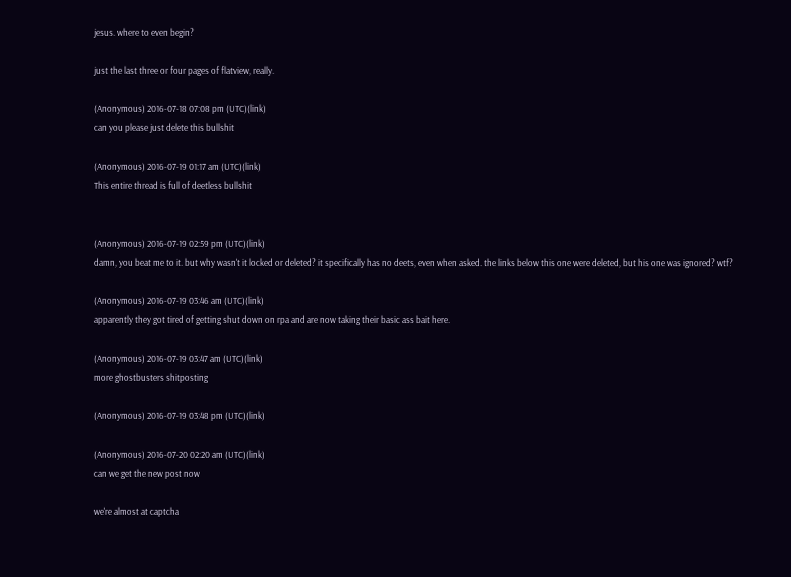jesus. where to even begin?

just the last three or four pages of flatview, really.

(Anonymous) 2016-07-18 07:08 pm (UTC)(link)
can you please just delete this bullshit

(Anonymous) 2016-07-19 01:17 am (UTC)(link)
This entire thread is full of deetless bullshit


(Anonymous) 2016-07-19 02:59 pm (UTC)(link)
damn, you beat me to it. but why wasn't it locked or deleted? it specifically has no deets, even when asked. the links below this one were deleted, but his one was ignored? wtf?

(Anonymous) 2016-07-19 03:46 am (UTC)(link)
apparently they got tired of getting shut down on rpa and are now taking their basic ass bait here.

(Anonymous) 2016-07-19 03:47 am (UTC)(link)
more ghostbusters shitposting

(Anonymous) 2016-07-19 03:48 pm (UTC)(link)

(Anonymous) 2016-07-20 02:20 am (UTC)(link)
can we get the new post now

we're almost at captcha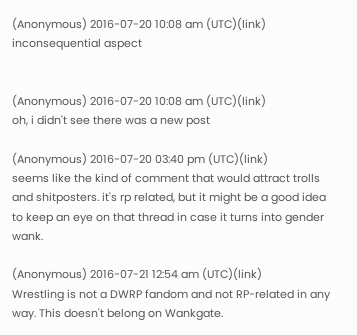(Anonymous) 2016-07-20 10:08 am (UTC)(link)
inconsequential aspect


(Anonymous) 2016-07-20 10:08 am (UTC)(link)
oh, i didn't see there was a new post

(Anonymous) 2016-07-20 03:40 pm (UTC)(link)
seems like the kind of comment that would attract trolls and shitposters. it's rp related, but it might be a good idea to keep an eye on that thread in case it turns into gender wank.

(Anonymous) 2016-07-21 12:54 am (UTC)(link)
Wrestling is not a DWRP fandom and not RP-related in any way. This doesn't belong on Wankgate.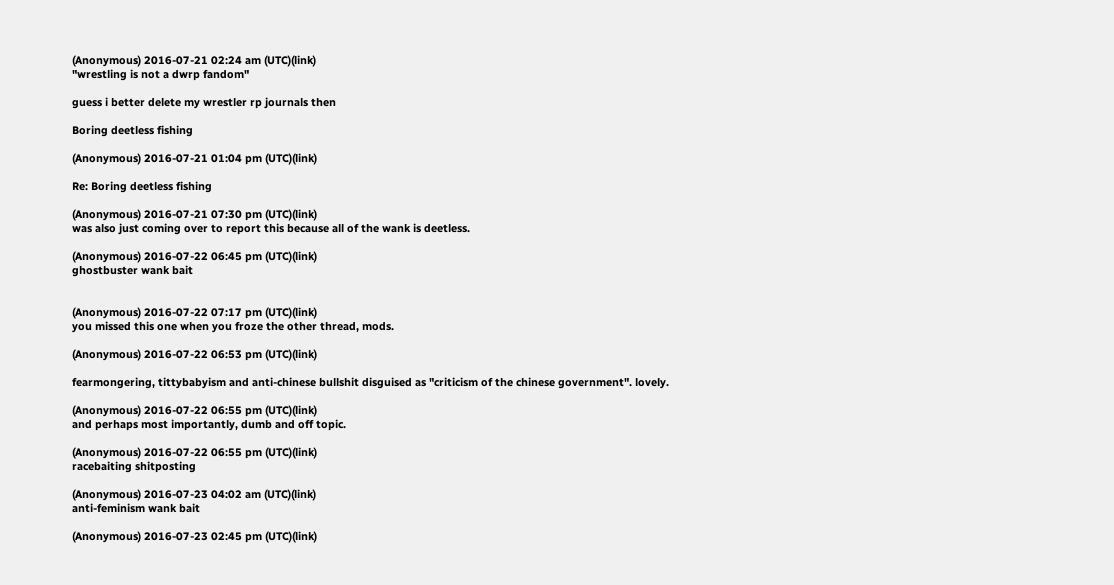(Anonymous) 2016-07-21 02:24 am (UTC)(link)
"wrestling is not a dwrp fandom"

guess i better delete my wrestler rp journals then

Boring deetless fishing

(Anonymous) 2016-07-21 01:04 pm (UTC)(link)

Re: Boring deetless fishing

(Anonymous) 2016-07-21 07:30 pm (UTC)(link)
was also just coming over to report this because all of the wank is deetless.

(Anonymous) 2016-07-22 06:45 pm (UTC)(link)
ghostbuster wank bait


(Anonymous) 2016-07-22 07:17 pm (UTC)(link)
you missed this one when you froze the other thread, mods.

(Anonymous) 2016-07-22 06:53 pm (UTC)(link)

fearmongering, tittybabyism and anti-chinese bullshit disguised as "criticism of the chinese government". lovely.

(Anonymous) 2016-07-22 06:55 pm (UTC)(link)
and perhaps most importantly, dumb and off topic.

(Anonymous) 2016-07-22 06:55 pm (UTC)(link)
racebaiting shitposting

(Anonymous) 2016-07-23 04:02 am (UTC)(link)
anti-feminism wank bait

(Anonymous) 2016-07-23 02:45 pm (UTC)(link)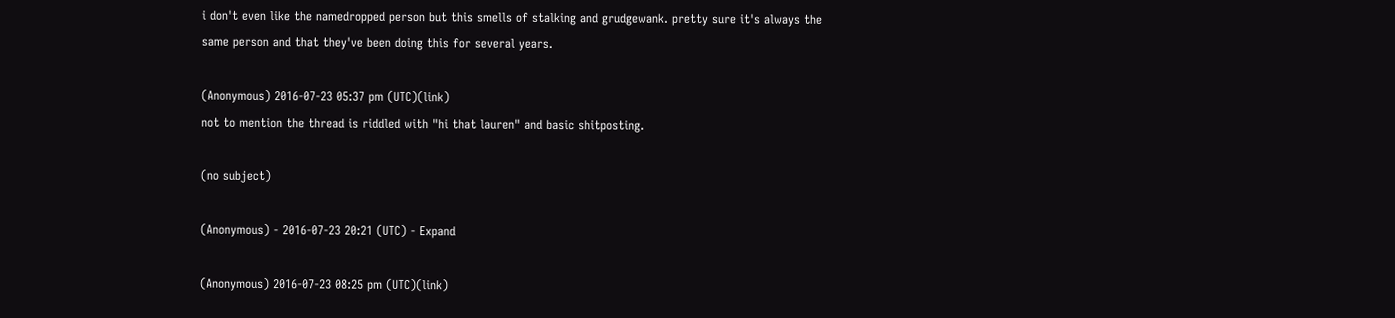i don't even like the namedropped person but this smells of stalking and grudgewank. pretty sure it's always the same person and that they've been doing this for several years.

(Anonymous) 2016-07-23 05:37 pm (UTC)(link)
not to mention the thread is riddled with "hi that lauren" and basic shitposting.

(no subject)

(Anonymous) - 2016-07-23 20:21 (UTC) - Expand

(Anonymous) 2016-07-23 08:25 pm (UTC)(link)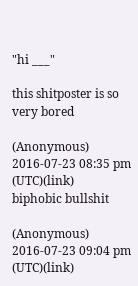"hi ___"

this shitposter is so very bored

(Anonymous) 2016-07-23 08:35 pm (UTC)(link)
biphobic bullshit

(Anonymous) 2016-07-23 09:04 pm (UTC)(link)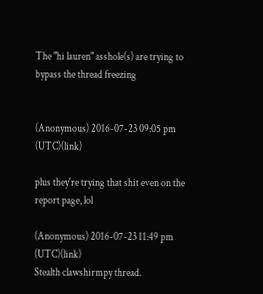The "hi lauren" asshole(s) are trying to bypass the thread freezing


(Anonymous) 2016-07-23 09:05 pm (UTC)(link)

plus they're trying that shit even on the report page, lol

(Anonymous) 2016-07-23 11:49 pm (UTC)(link)
Stealth clawshirmpy thread.